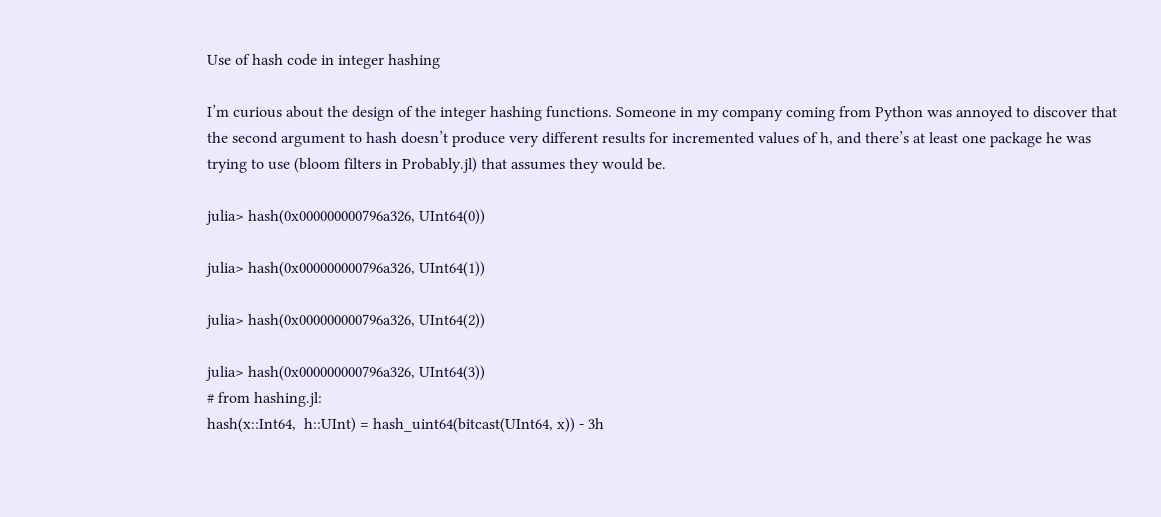Use of hash code in integer hashing

I’m curious about the design of the integer hashing functions. Someone in my company coming from Python was annoyed to discover that the second argument to hash doesn’t produce very different results for incremented values of h, and there’s at least one package he was trying to use (bloom filters in Probably.jl) that assumes they would be.

julia> hash(0x000000000796a326, UInt64(0))

julia> hash(0x000000000796a326, UInt64(1))

julia> hash(0x000000000796a326, UInt64(2))

julia> hash(0x000000000796a326, UInt64(3))
# from hashing.jl:
hash(x::Int64,  h::UInt) = hash_uint64(bitcast(UInt64, x)) - 3h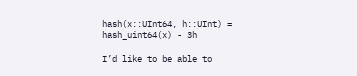hash(x::UInt64, h::UInt) = hash_uint64(x) - 3h

I’d like to be able to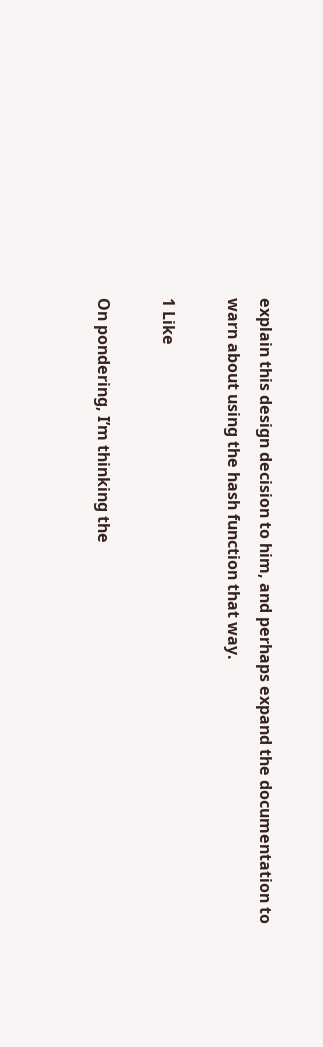explain this design decision to him, and perhaps expand the documentation to warn about using the hash function that way.

1 Like

On pondering, I’m thinking the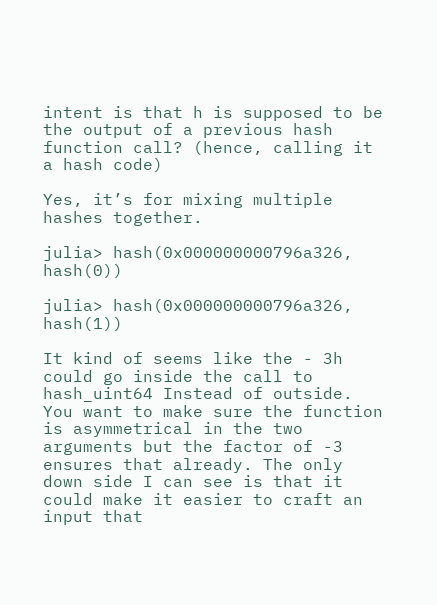intent is that h is supposed to be the output of a previous hash function call? (hence, calling it a hash code)

Yes, it’s for mixing multiple hashes together.

julia> hash(0x000000000796a326, hash(0))

julia> hash(0x000000000796a326, hash(1))

It kind of seems like the - 3h could go inside the call to hash_uint64 Instead of outside. You want to make sure the function is asymmetrical in the two arguments but the factor of -3 ensures that already. The only down side I can see is that it could make it easier to craft an input that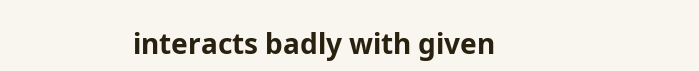interacts badly with given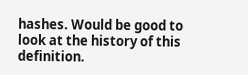hashes. Would be good to look at the history of this definition.